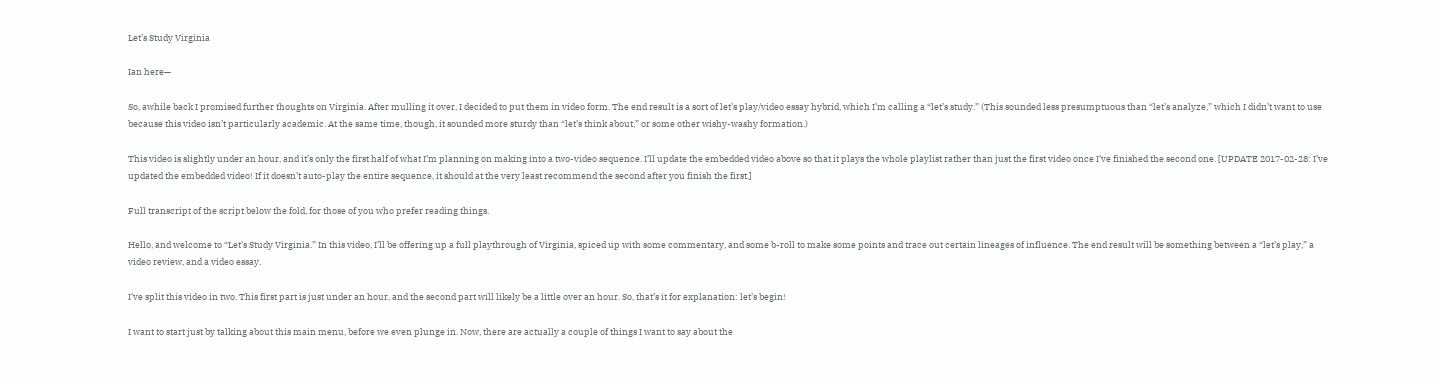Let’s Study Virginia

Ian here—

So, awhile back I promised further thoughts on Virginia. After mulling it over, I decided to put them in video form. The end result is a sort of let’s play/video essay hybrid, which I’m calling a “let’s study.” (This sounded less presumptuous than “let’s analyze,” which I didn’t want to use because this video isn’t particularly academic. At the same time, though, it sounded more sturdy than “let’s think about,” or some other wishy-washy formation.)

This video is slightly under an hour, and it’s only the first half of what I’m planning on making into a two-video sequence. I’ll update the embedded video above so that it plays the whole playlist rather than just the first video once I’ve finished the second one. [UPDATE 2017-02-28: I’ve updated the embedded video! If it doesn’t auto-play the entire sequence, it should at the very least recommend the second after you finish the first.]

Full transcript of the script below the fold, for those of you who prefer reading things.

Hello, and welcome to “Let’s Study Virginia.” In this video, I’ll be offering up a full playthrough of Virginia, spiced up with some commentary, and some b-roll to make some points and trace out certain lineages of influence. The end result will be something between a “let’s play,” a video review, and a video essay.

I’ve split this video in two. This first part is just under an hour, and the second part will likely be a little over an hour. So, that’s it for explanation: let’s begin!

I want to start just by talking about this main menu, before we even plunge in. Now, there are actually a couple of things I want to say about the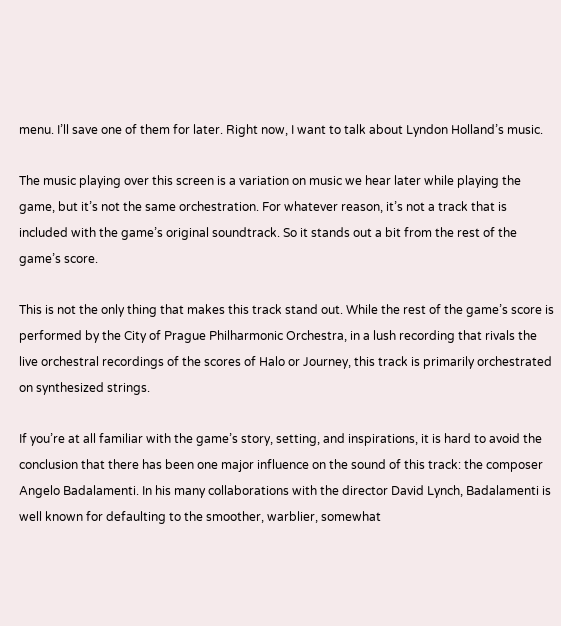menu. I’ll save one of them for later. Right now, I want to talk about Lyndon Holland’s music.

The music playing over this screen is a variation on music we hear later while playing the game, but it’s not the same orchestration. For whatever reason, it’s not a track that is included with the game’s original soundtrack. So it stands out a bit from the rest of the game’s score.

This is not the only thing that makes this track stand out. While the rest of the game’s score is performed by the City of Prague Philharmonic Orchestra, in a lush recording that rivals the live orchestral recordings of the scores of Halo or Journey, this track is primarily orchestrated on synthesized strings.

If you’re at all familiar with the game’s story, setting, and inspirations, it is hard to avoid the conclusion that there has been one major influence on the sound of this track: the composer Angelo Badalamenti. In his many collaborations with the director David Lynch, Badalamenti is well known for defaulting to the smoother, warblier, somewhat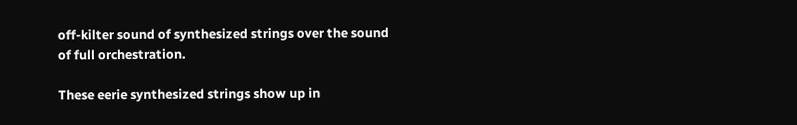off-kilter sound of synthesized strings over the sound of full orchestration.

These eerie synthesized strings show up in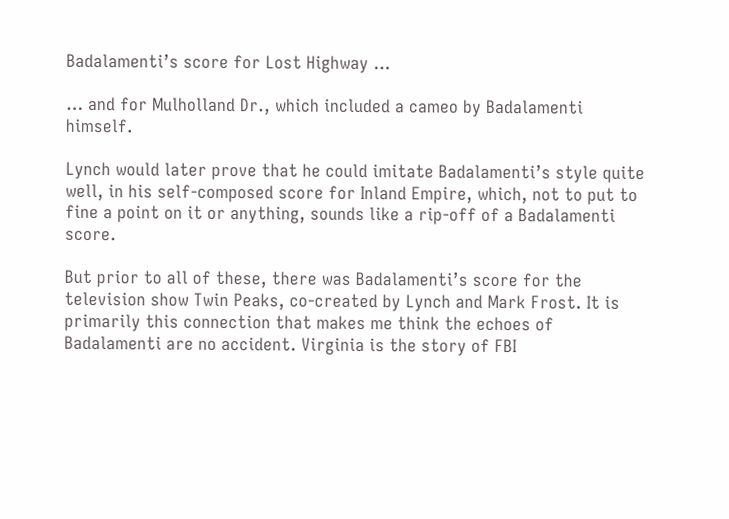Badalamenti’s score for Lost Highway …

… and for Mulholland Dr., which included a cameo by Badalamenti himself.

Lynch would later prove that he could imitate Badalamenti’s style quite well, in his self-composed score for Inland Empire, which, not to put to fine a point on it or anything, sounds like a rip-off of a Badalamenti score.

But prior to all of these, there was Badalamenti’s score for the television show Twin Peaks, co-created by Lynch and Mark Frost. It is primarily this connection that makes me think the echoes of Badalamenti are no accident. Virginia is the story of FBI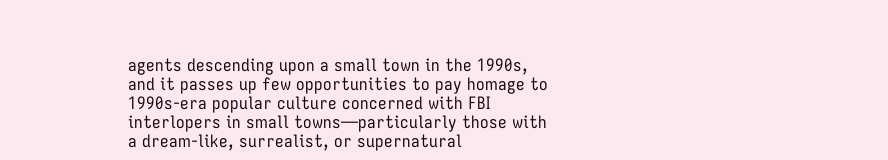agents descending upon a small town in the 1990s, and it passes up few opportunities to pay homage to 1990s-era popular culture concerned with FBI interlopers in small towns—particularly those with a dream-like, surrealist, or supernatural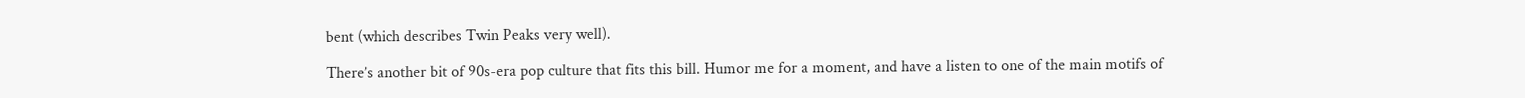bent (which describes Twin Peaks very well).

There’s another bit of 90s-era pop culture that fits this bill. Humor me for a moment, and have a listen to one of the main motifs of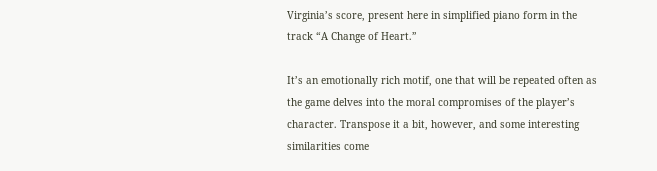Virginia’s score, present here in simplified piano form in the track “A Change of Heart.”

It’s an emotionally rich motif, one that will be repeated often as the game delves into the moral compromises of the player’s character. Transpose it a bit, however, and some interesting similarities come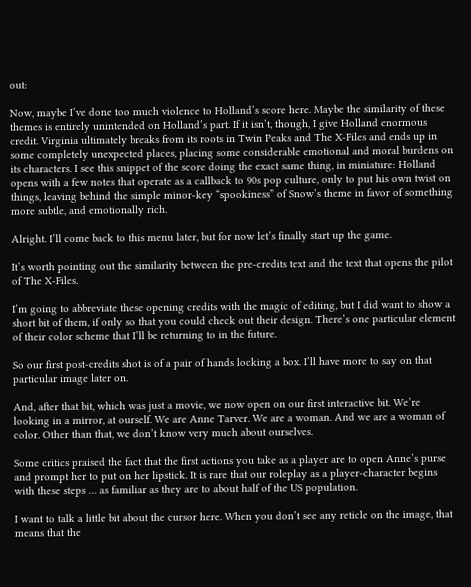out:

Now, maybe I’ve done too much violence to Holland’s score here. Maybe the similarity of these themes is entirely unintended on Holland’s part. If it isn’t, though, I give Holland enormous credit. Virginia ultimately breaks from its roots in Twin Peaks and The X-Files and ends up in some completely unexpected places, placing some considerable emotional and moral burdens on its characters. I see this snippet of the score doing the exact same thing, in miniature: Holland opens with a few notes that operate as a callback to 90s pop culture, only to put his own twist on things, leaving behind the simple minor-key “spookiness” of Snow’s theme in favor of something more subtle, and emotionally rich.

Alright. I’ll come back to this menu later, but for now let’s finally start up the game.

It’s worth pointing out the similarity between the pre-credits text and the text that opens the pilot of The X-Files.

I’m going to abbreviate these opening credits with the magic of editing, but I did want to show a short bit of them, if only so that you could check out their design. There’s one particular element of their color scheme that I’ll be returning to in the future.

So our first post-credits shot is of a pair of hands locking a box. I’ll have more to say on that particular image later on.

And, after that bit, which was just a movie, we now open on our first interactive bit. We’re looking in a mirror, at ourself. We are Anne Tarver. We are a woman. And we are a woman of color. Other than that, we don’t know very much about ourselves.

Some critics praised the fact that the first actions you take as a player are to open Anne’s purse and prompt her to put on her lipstick. It is rare that our roleplay as a player-character begins with these steps … as familiar as they are to about half of the US population.

I want to talk a little bit about the cursor here. When you don’t see any reticle on the image, that means that the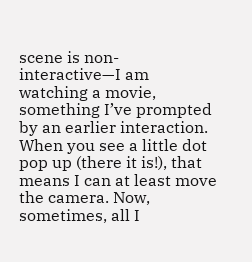scene is non-interactive—I am watching a movie, something I’ve prompted by an earlier interaction. When you see a little dot pop up (there it is!), that means I can at least move the camera. Now, sometimes, all I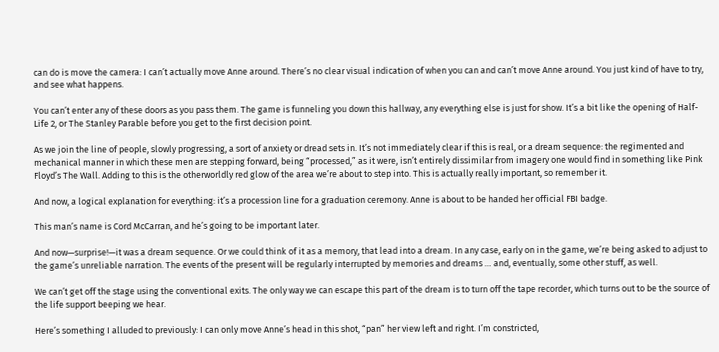can do is move the camera: I can’t actually move Anne around. There’s no clear visual indication of when you can and can’t move Anne around. You just kind of have to try, and see what happens.

You can’t enter any of these doors as you pass them. The game is funneling you down this hallway, any everything else is just for show. It’s a bit like the opening of Half-Life 2, or The Stanley Parable before you get to the first decision point.

As we join the line of people, slowly progressing, a sort of anxiety or dread sets in. It’s not immediately clear if this is real, or a dream sequence: the regimented and mechanical manner in which these men are stepping forward, being “processed,” as it were, isn’t entirely dissimilar from imagery one would find in something like Pink Floyd’s The Wall. Adding to this is the otherworldly red glow of the area we’re about to step into. This is actually really important, so remember it.

And now, a logical explanation for everything: it’s a procession line for a graduation ceremony. Anne is about to be handed her official FBI badge.

This man’s name is Cord McCarran, and he’s going to be important later.

And now—surprise!—it was a dream sequence. Or we could think of it as a memory, that lead into a dream. In any case, early on in the game, we’re being asked to adjust to the game’s unreliable narration. The events of the present will be regularly interrupted by memories and dreams … and, eventually, some other stuff, as well.

We can’t get off the stage using the conventional exits. The only way we can escape this part of the dream is to turn off the tape recorder, which turns out to be the source of the life support beeping we hear.

Here’s something I alluded to previously: I can only move Anne’s head in this shot, “pan” her view left and right. I’m constricted,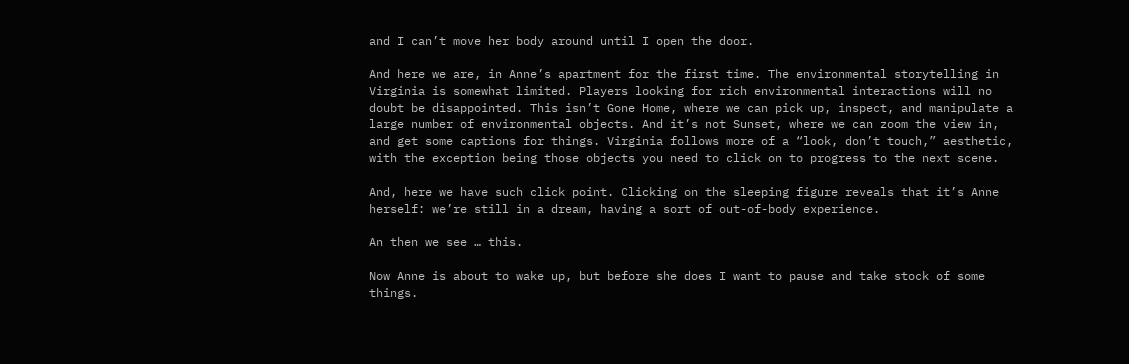and I can’t move her body around until I open the door.

And here we are, in Anne’s apartment for the first time. The environmental storytelling in Virginia is somewhat limited. Players looking for rich environmental interactions will no doubt be disappointed. This isn’t Gone Home, where we can pick up, inspect, and manipulate a large number of environmental objects. And it’s not Sunset, where we can zoom the view in, and get some captions for things. Virginia follows more of a “look, don’t touch,” aesthetic, with the exception being those objects you need to click on to progress to the next scene.

And, here we have such click point. Clicking on the sleeping figure reveals that it’s Anne herself: we’re still in a dream, having a sort of out-of-body experience.

An then we see … this.

Now Anne is about to wake up, but before she does I want to pause and take stock of some things.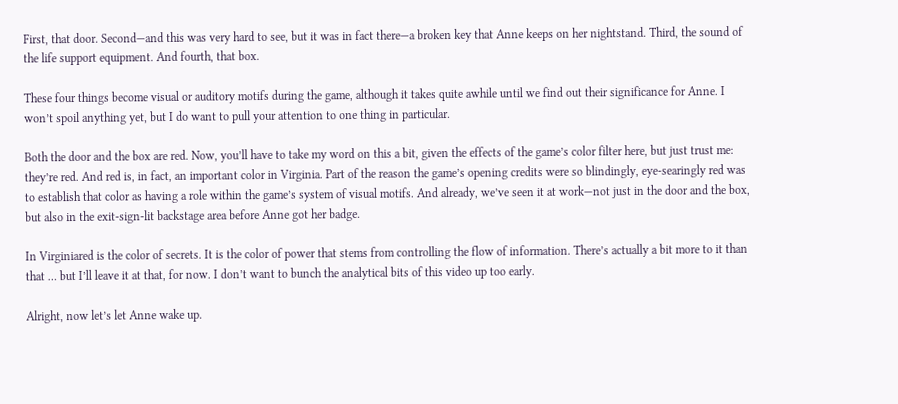First, that door. Second—and this was very hard to see, but it was in fact there—a broken key that Anne keeps on her nightstand. Third, the sound of the life support equipment. And fourth, that box.

These four things become visual or auditory motifs during the game, although it takes quite awhile until we find out their significance for Anne. I won’t spoil anything yet, but I do want to pull your attention to one thing in particular.

Both the door and the box are red. Now, you’ll have to take my word on this a bit, given the effects of the game’s color filter here, but just trust me: they’re red. And red is, in fact, an important color in Virginia. Part of the reason the game’s opening credits were so blindingly, eye-searingly red was to establish that color as having a role within the game’s system of visual motifs. And already, we’ve seen it at work—not just in the door and the box, but also in the exit-sign-lit backstage area before Anne got her badge.

In Virginiared is the color of secrets. It is the color of power that stems from controlling the flow of information. There’s actually a bit more to it than that … but I’ll leave it at that, for now. I don’t want to bunch the analytical bits of this video up too early.

Alright, now let’s let Anne wake up.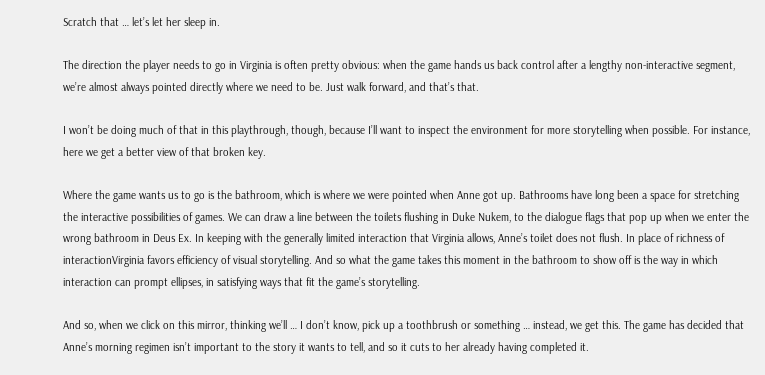Scratch that … let’s let her sleep in.

The direction the player needs to go in Virginia is often pretty obvious: when the game hands us back control after a lengthy non-interactive segment, we’re almost always pointed directly where we need to be. Just walk forward, and that’s that.

I won’t be doing much of that in this playthrough, though, because I’ll want to inspect the environment for more storytelling when possible. For instance, here we get a better view of that broken key.

Where the game wants us to go is the bathroom, which is where we were pointed when Anne got up. Bathrooms have long been a space for stretching the interactive possibilities of games. We can draw a line between the toilets flushing in Duke Nukem, to the dialogue flags that pop up when we enter the wrong bathroom in Deus Ex. In keeping with the generally limited interaction that Virginia allows, Anne’s toilet does not flush. In place of richness of interactionVirginia favors efficiency of visual storytelling. And so what the game takes this moment in the bathroom to show off is the way in which interaction can prompt ellipses, in satisfying ways that fit the game’s storytelling.

And so, when we click on this mirror, thinking we’ll … I don’t know, pick up a toothbrush or something … instead, we get this. The game has decided that Anne’s morning regimen isn’t important to the story it wants to tell, and so it cuts to her already having completed it.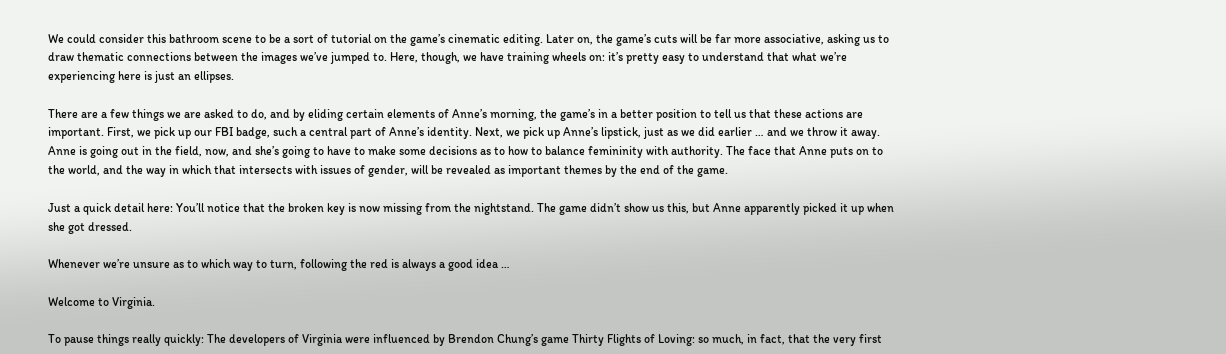We could consider this bathroom scene to be a sort of tutorial on the game’s cinematic editing. Later on, the game’s cuts will be far more associative, asking us to draw thematic connections between the images we’ve jumped to. Here, though, we have training wheels on: it’s pretty easy to understand that what we’re experiencing here is just an ellipses.

There are a few things we are asked to do, and by eliding certain elements of Anne’s morning, the game’s in a better position to tell us that these actions are important. First, we pick up our FBI badge, such a central part of Anne’s identity. Next, we pick up Anne’s lipstick, just as we did earlier … and we throw it away. Anne is going out in the field, now, and she’s going to have to make some decisions as to how to balance femininity with authority. The face that Anne puts on to the world, and the way in which that intersects with issues of gender, will be revealed as important themes by the end of the game.

Just a quick detail here: You’ll notice that the broken key is now missing from the nightstand. The game didn’t show us this, but Anne apparently picked it up when she got dressed.

Whenever we’re unsure as to which way to turn, following the red is always a good idea …

Welcome to Virginia.

To pause things really quickly: The developers of Virginia were influenced by Brendon Chung’s game Thirty Flights of Loving: so much, in fact, that the very first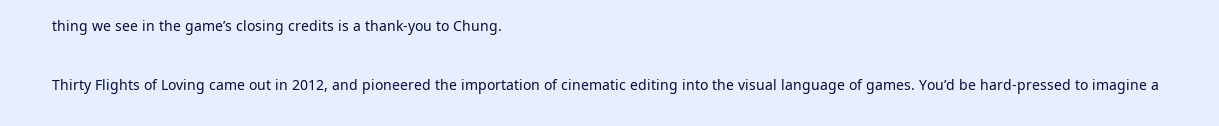thing we see in the game’s closing credits is a thank-you to Chung.

Thirty Flights of Loving came out in 2012, and pioneered the importation of cinematic editing into the visual language of games. You’d be hard-pressed to imagine a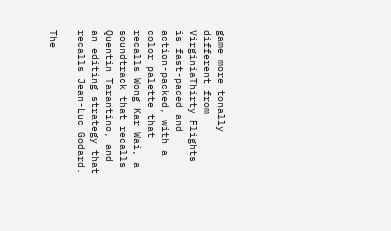game more tonally different from VirginiaThirty Flights is fast-paced and action-packed, with a color palette that recalls Wong Kar Wai, a soundtrack that recalls Quentin Tarantino, and an editing strategy that recalls Jean-Luc Godard.

The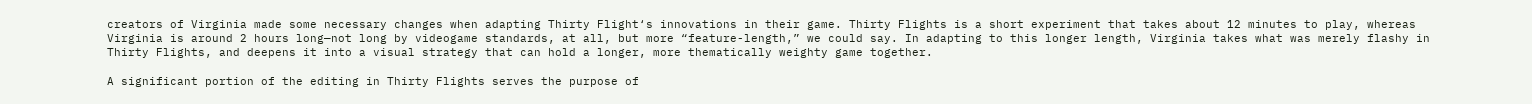creators of Virginia made some necessary changes when adapting Thirty Flight‘s innovations in their game. Thirty Flights is a short experiment that takes about 12 minutes to play, whereas Virginia is around 2 hours long—not long by videogame standards, at all, but more “feature-length,” we could say. In adapting to this longer length, Virginia takes what was merely flashy in Thirty Flights, and deepens it into a visual strategy that can hold a longer, more thematically weighty game together.

A significant portion of the editing in Thirty Flights serves the purpose of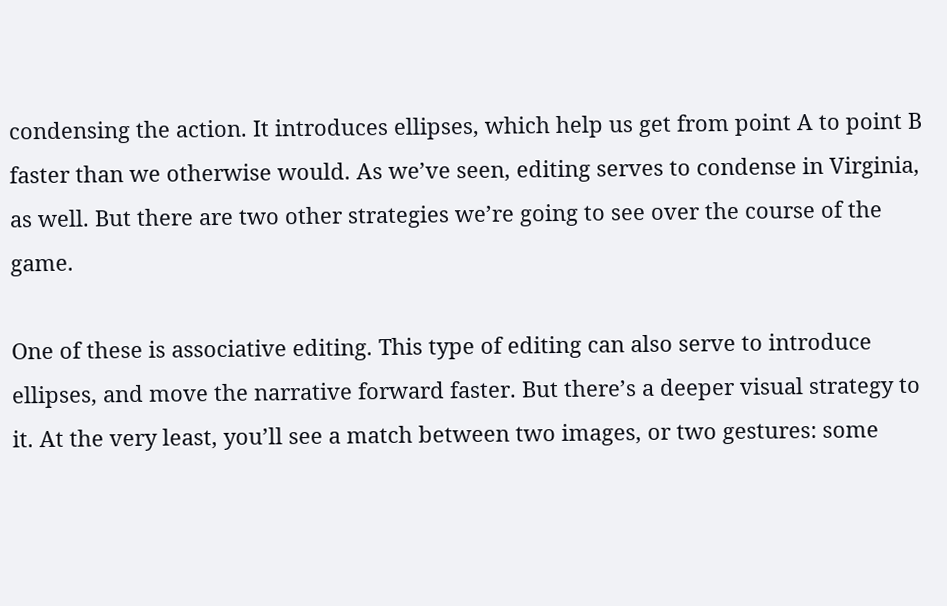condensing the action. It introduces ellipses, which help us get from point A to point B faster than we otherwise would. As we’ve seen, editing serves to condense in Virginia, as well. But there are two other strategies we’re going to see over the course of the game.

One of these is associative editing. This type of editing can also serve to introduce ellipses, and move the narrative forward faster. But there’s a deeper visual strategy to it. At the very least, you’ll see a match between two images, or two gestures: some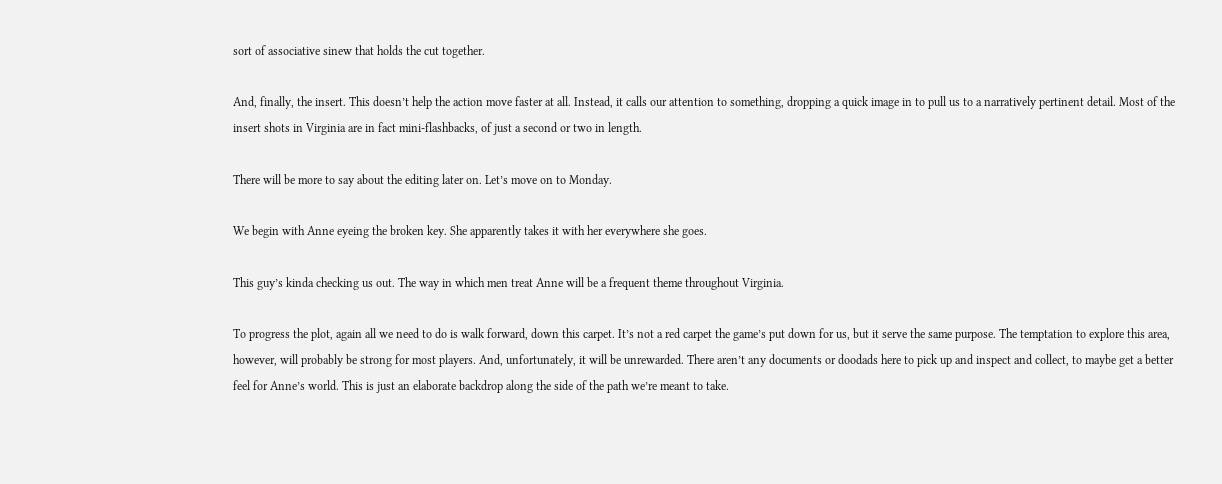sort of associative sinew that holds the cut together.

And, finally, the insert. This doesn’t help the action move faster at all. Instead, it calls our attention to something, dropping a quick image in to pull us to a narratively pertinent detail. Most of the insert shots in Virginia are in fact mini-flashbacks, of just a second or two in length.

There will be more to say about the editing later on. Let’s move on to Monday.

We begin with Anne eyeing the broken key. She apparently takes it with her everywhere she goes.

This guy’s kinda checking us out. The way in which men treat Anne will be a frequent theme throughout Virginia.

To progress the plot, again all we need to do is walk forward, down this carpet. It’s not a red carpet the game’s put down for us, but it serve the same purpose. The temptation to explore this area, however, will probably be strong for most players. And, unfortunately, it will be unrewarded. There aren’t any documents or doodads here to pick up and inspect and collect, to maybe get a better feel for Anne’s world. This is just an elaborate backdrop along the side of the path we’re meant to take.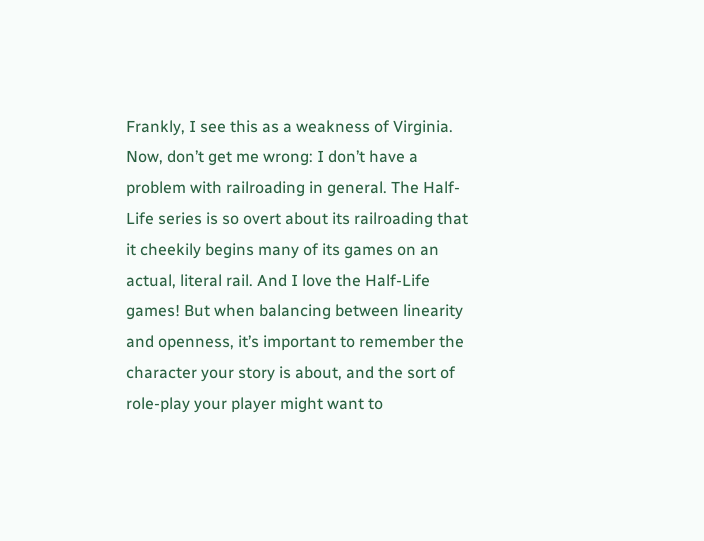Frankly, I see this as a weakness of Virginia. Now, don’t get me wrong: I don’t have a problem with railroading in general. The Half-Life series is so overt about its railroading that it cheekily begins many of its games on an actual, literal rail. And I love the Half-Life games! But when balancing between linearity and openness, it’s important to remember the character your story is about, and the sort of role-play your player might want to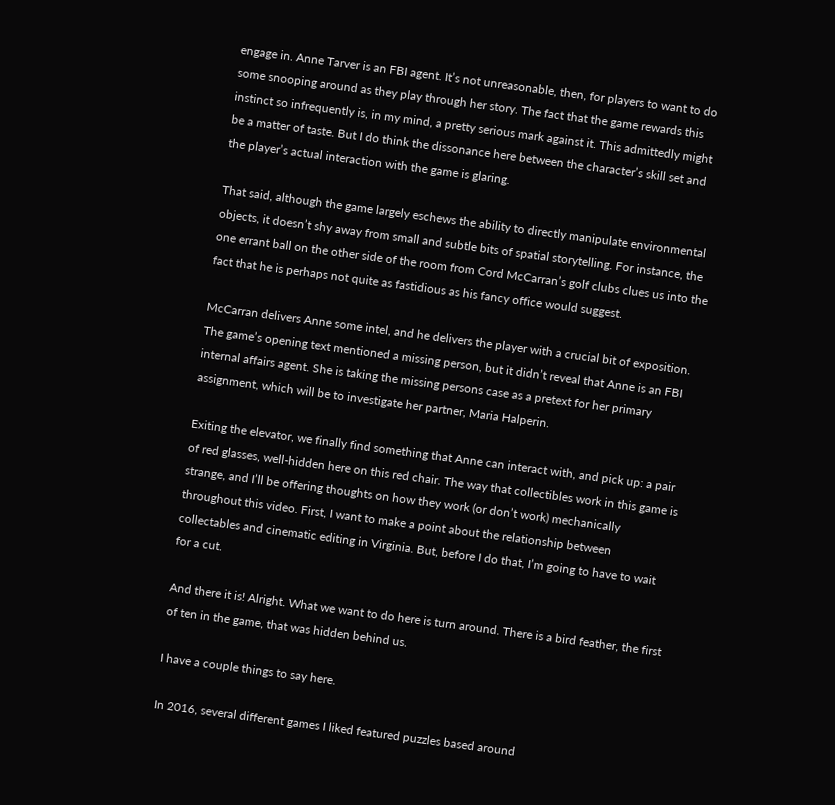engage in. Anne Tarver is an FBI agent. It’s not unreasonable, then, for players to want to do some snooping around as they play through her story. The fact that the game rewards this instinct so infrequently is, in my mind, a pretty serious mark against it. This admittedly might be a matter of taste. But I do think the dissonance here between the character’s skill set and the player’s actual interaction with the game is glaring.

That said, although the game largely eschews the ability to directly manipulate environmental objects, it doesn’t shy away from small and subtle bits of spatial storytelling. For instance, the one errant ball on the other side of the room from Cord McCarran’s golf clubs clues us into the fact that he is perhaps not quite as fastidious as his fancy office would suggest.

McCarran delivers Anne some intel, and he delivers the player with a crucial bit of exposition. The game’s opening text mentioned a missing person, but it didn’t reveal that Anne is an FBI internal affairs agent. She is taking the missing persons case as a pretext for her primary assignment, which will be to investigate her partner, Maria Halperin.

Exiting the elevator, we finally find something that Anne can interact with, and pick up: a pair of red glasses, well-hidden here on this red chair. The way that collectibles work in this game is strange, and I’ll be offering thoughts on how they work (or don’t work) mechanically throughout this video. First, I want to make a point about the relationship between collectables and cinematic editing in Virginia. But, before I do that, I’m going to have to wait for a cut.

And there it is! Alright. What we want to do here is turn around. There is a bird feather, the first of ten in the game, that was hidden behind us.

I have a couple things to say here.

In 2016, several different games I liked featured puzzles based around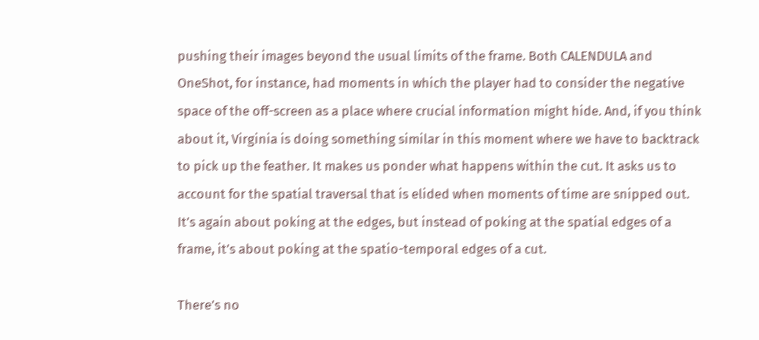pushing their images beyond the usual limits of the frame. Both CALENDULA and OneShot, for instance, had moments in which the player had to consider the negative space of the off-screen as a place where crucial information might hide. And, if you think about it, Virginia is doing something similar in this moment where we have to backtrack to pick up the feather. It makes us ponder what happens within the cut. It asks us to account for the spatial traversal that is elided when moments of time are snipped out. It’s again about poking at the edges, but instead of poking at the spatial edges of a frame, it’s about poking at the spatio-temporal edges of a cut.

There’s no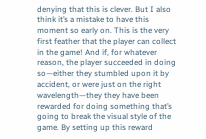denying that this is clever. But I also think it’s a mistake to have this moment so early on. This is the very first feather that the player can collect in the game! And if, for whatever reason, the player succeeded in doing so—either they stumbled upon it by accident, or were just on the right wavelength—they they have been rewarded for doing something that’s going to break the visual style of the game. By setting up this reward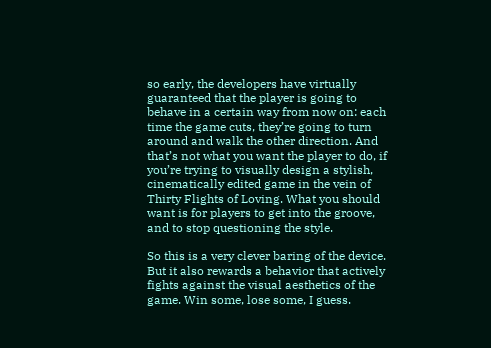so early, the developers have virtually guaranteed that the player is going to behave in a certain way from now on: each time the game cuts, they’re going to turn around and walk the other direction. And that’s not what you want the player to do, if you’re trying to visually design a stylish, cinematically edited game in the vein of Thirty Flights of Loving. What you should want is for players to get into the groove, and to stop questioning the style.

So this is a very clever baring of the device. But it also rewards a behavior that actively fights against the visual aesthetics of the game. Win some, lose some, I guess.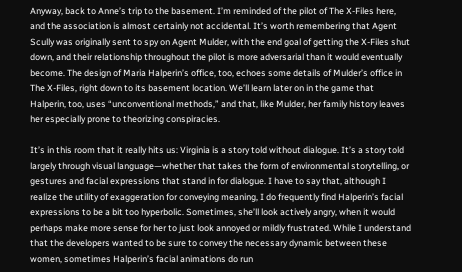Anyway, back to Anne’s trip to the basement. I’m reminded of the pilot of The X-Files here, and the association is almost certainly not accidental. It’s worth remembering that Agent Scully was originally sent to spy on Agent Mulder, with the end goal of getting the X-Files shut down, and their relationship throughout the pilot is more adversarial than it would eventually become. The design of Maria Halperin’s office, too, echoes some details of Mulder’s office in The X-Files, right down to its basement location. We’ll learn later on in the game that Halperin, too, uses “unconventional methods,” and that, like Mulder, her family history leaves her especially prone to theorizing conspiracies.

It’s in this room that it really hits us: Virginia is a story told without dialogue. It’s a story told largely through visual language—whether that takes the form of environmental storytelling, or gestures and facial expressions that stand in for dialogue. I have to say that, although I realize the utility of exaggeration for conveying meaning, I do frequently find Halperin’s facial expressions to be a bit too hyperbolic. Sometimes, she’ll look actively angry, when it would perhaps make more sense for her to just look annoyed or mildly frustrated. While I understand that the developers wanted to be sure to convey the necessary dynamic between these women, sometimes Halperin’s facial animations do run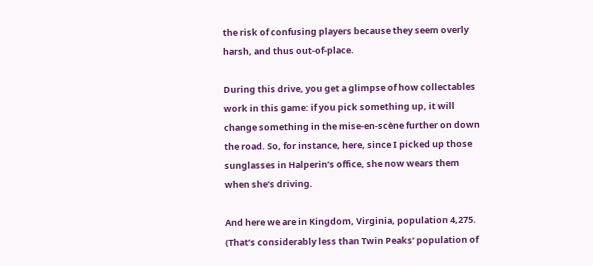the risk of confusing players because they seem overly harsh, and thus out-of-place.

During this drive, you get a glimpse of how collectables work in this game: if you pick something up, it will change something in the mise-en-scène further on down the road. So, for instance, here, since I picked up those sunglasses in Halperin’s office, she now wears them when she’s driving.

And here we are in Kingdom, Virginia, population 4,275. (That’s considerably less than Twin Peaks’ population of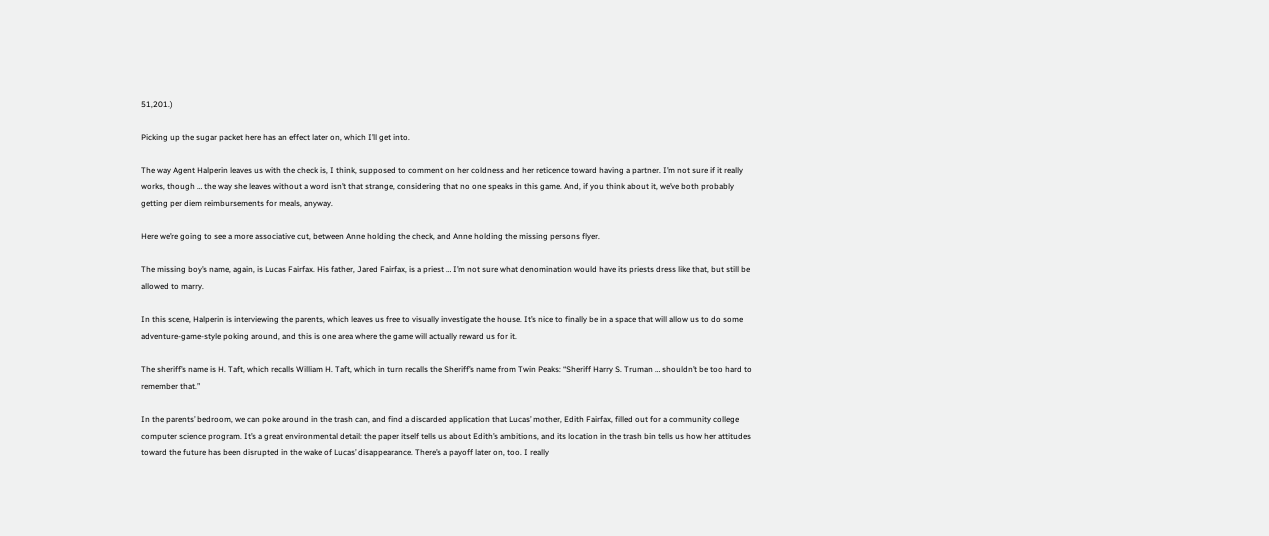51,201.)

Picking up the sugar packet here has an effect later on, which I’ll get into.

The way Agent Halperin leaves us with the check is, I think, supposed to comment on her coldness and her reticence toward having a partner. I’m not sure if it really works, though … the way she leaves without a word isn’t that strange, considering that no one speaks in this game. And, if you think about it, we’ve both probably getting per diem reimbursements for meals, anyway.

Here we’re going to see a more associative cut, between Anne holding the check, and Anne holding the missing persons flyer.

The missing boy’s name, again, is Lucas Fairfax. His father, Jared Fairfax, is a priest … I’m not sure what denomination would have its priests dress like that, but still be allowed to marry.

In this scene, Halperin is interviewing the parents, which leaves us free to visually investigate the house. It’s nice to finally be in a space that will allow us to do some adventure-game-style poking around, and this is one area where the game will actually reward us for it.

The sheriff’s name is H. Taft, which recalls William H. Taft, which in turn recalls the Sheriff’s name from Twin Peaks: “Sheriff Harry S. Truman … shouldn’t be too hard to remember that.”

In the parents’ bedroom, we can poke around in the trash can, and find a discarded application that Lucas’ mother, Edith Fairfax, filled out for a community college computer science program. It’s a great environmental detail: the paper itself tells us about Edith’s ambitions, and its location in the trash bin tells us how her attitudes toward the future has been disrupted in the wake of Lucas’ disappearance. There’s a payoff later on, too. I really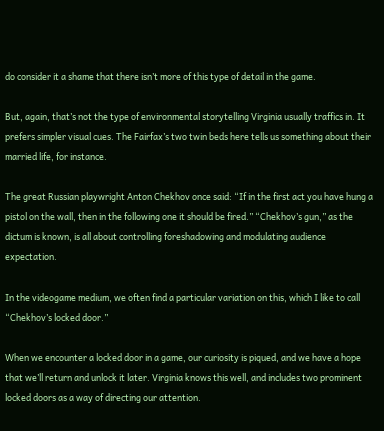do consider it a shame that there isn’t more of this type of detail in the game.

But, again, that’s not the type of environmental storytelling Virginia usually traffics in. It prefers simpler visual cues. The Fairfax’s two twin beds here tells us something about their married life, for instance.

The great Russian playwright Anton Chekhov once said: “If in the first act you have hung a pistol on the wall, then in the following one it should be fired.” “Chekhov’s gun,” as the dictum is known, is all about controlling foreshadowing and modulating audience expectation.

In the videogame medium, we often find a particular variation on this, which I like to call “Chekhov’s locked door.”

When we encounter a locked door in a game, our curiosity is piqued, and we have a hope that we’ll return and unlock it later. Virginia knows this well, and includes two prominent locked doors as a way of directing our attention.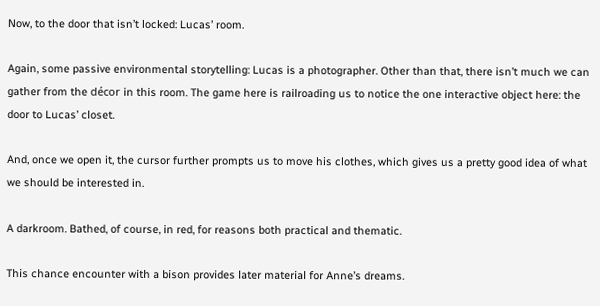Now, to the door that isn’t locked: Lucas’ room.

Again, some passive environmental storytelling: Lucas is a photographer. Other than that, there isn’t much we can gather from the décor in this room. The game here is railroading us to notice the one interactive object here: the door to Lucas’ closet.

And, once we open it, the cursor further prompts us to move his clothes, which gives us a pretty good idea of what we should be interested in.

A darkroom. Bathed, of course, in red, for reasons both practical and thematic.

This chance encounter with a bison provides later material for Anne’s dreams.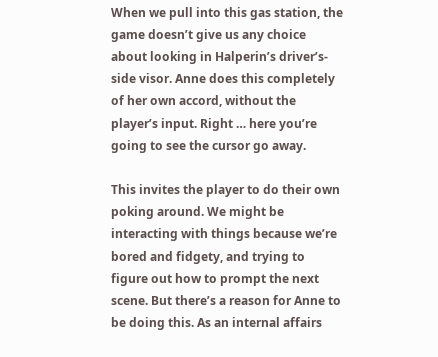When we pull into this gas station, the game doesn’t give us any choice about looking in Halperin’s driver’s-side visor. Anne does this completely of her own accord, without the player’s input. Right … here you’re going to see the cursor go away.

This invites the player to do their own poking around. We might be interacting with things because we’re bored and fidgety, and trying to figure out how to prompt the next scene. But there’s a reason for Anne to be doing this. As an internal affairs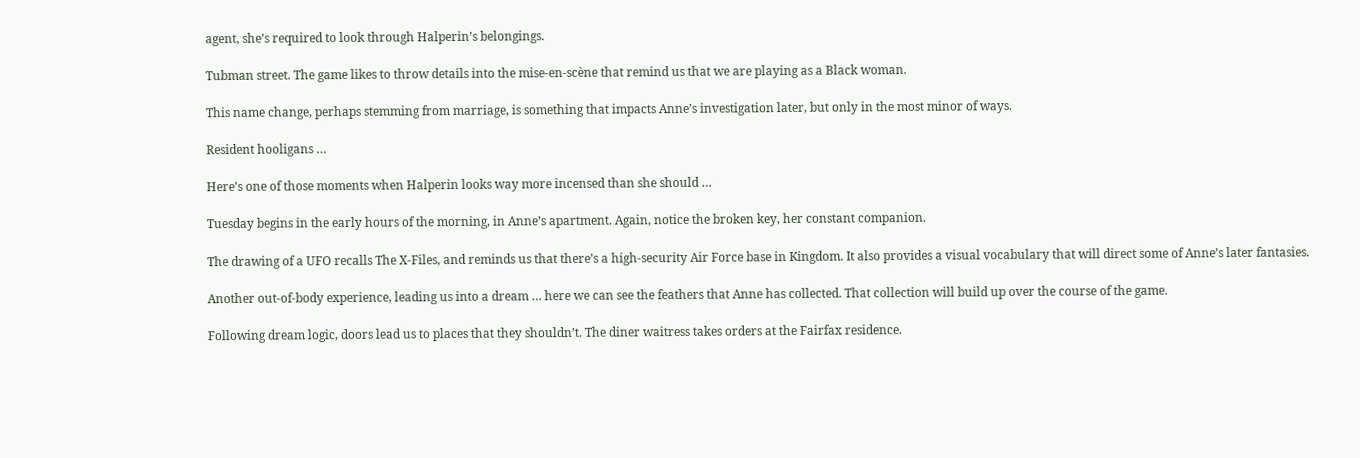agent, she’s required to look through Halperin’s belongings.

Tubman street. The game likes to throw details into the mise-en-scène that remind us that we are playing as a Black woman.

This name change, perhaps stemming from marriage, is something that impacts Anne’s investigation later, but only in the most minor of ways.

Resident hooligans …

Here’s one of those moments when Halperin looks way more incensed than she should …

Tuesday begins in the early hours of the morning, in Anne’s apartment. Again, notice the broken key, her constant companion.

The drawing of a UFO recalls The X-Files, and reminds us that there’s a high-security Air Force base in Kingdom. It also provides a visual vocabulary that will direct some of Anne’s later fantasies.

Another out-of-body experience, leading us into a dream … here we can see the feathers that Anne has collected. That collection will build up over the course of the game.

Following dream logic, doors lead us to places that they shouldn’t. The diner waitress takes orders at the Fairfax residence.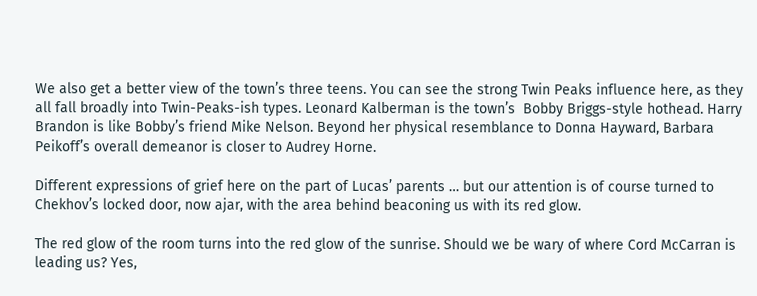We also get a better view of the town’s three teens. You can see the strong Twin Peaks influence here, as they all fall broadly into Twin-Peaks-ish types. Leonard Kalberman is the town’s  Bobby Briggs-style hothead. Harry Brandon is like Bobby’s friend Mike Nelson. Beyond her physical resemblance to Donna Hayward, Barbara Peikoff’s overall demeanor is closer to Audrey Horne.

Different expressions of grief here on the part of Lucas’ parents … but our attention is of course turned to Chekhov’s locked door, now ajar, with the area behind beaconing us with its red glow.

The red glow of the room turns into the red glow of the sunrise. Should we be wary of where Cord McCarran is leading us? Yes,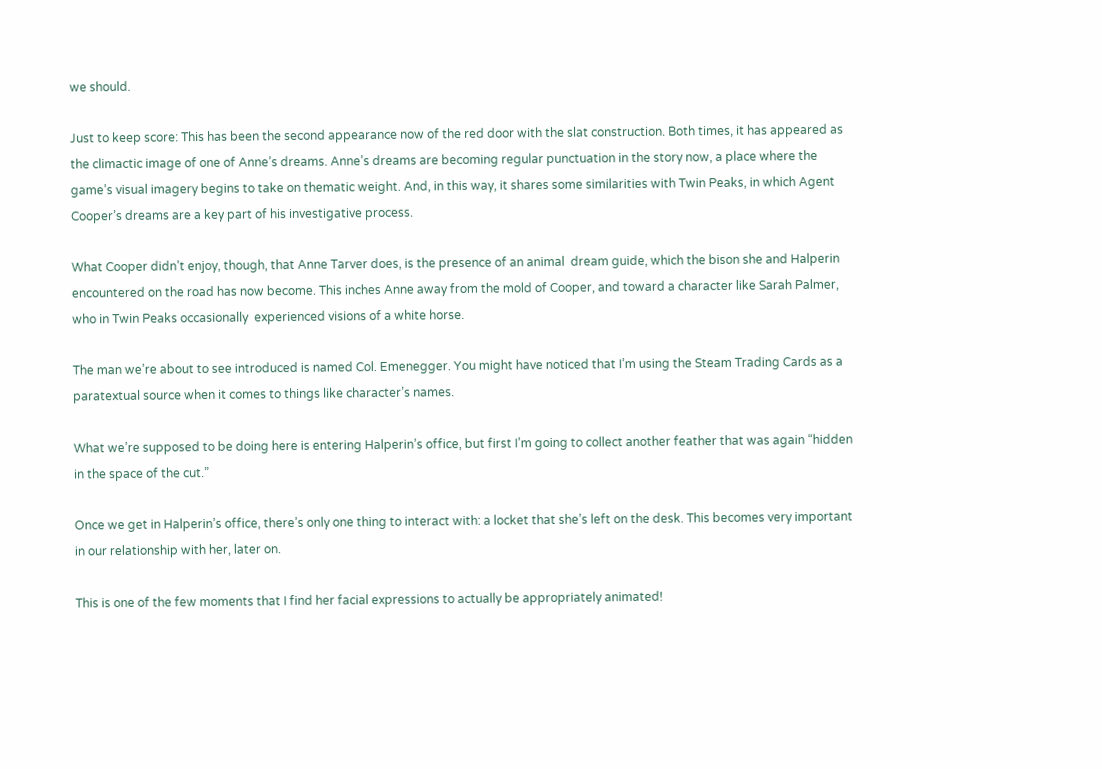we should.

Just to keep score: This has been the second appearance now of the red door with the slat construction. Both times, it has appeared as the climactic image of one of Anne’s dreams. Anne’s dreams are becoming regular punctuation in the story now, a place where the game’s visual imagery begins to take on thematic weight. And, in this way, it shares some similarities with Twin Peaks, in which Agent Cooper’s dreams are a key part of his investigative process.

What Cooper didn’t enjoy, though, that Anne Tarver does, is the presence of an animal  dream guide, which the bison she and Halperin encountered on the road has now become. This inches Anne away from the mold of Cooper, and toward a character like Sarah Palmer, who in Twin Peaks occasionally  experienced visions of a white horse.

The man we’re about to see introduced is named Col. Emenegger. You might have noticed that I’m using the Steam Trading Cards as a paratextual source when it comes to things like character’s names.

What we’re supposed to be doing here is entering Halperin’s office, but first I’m going to collect another feather that was again “hidden in the space of the cut.”

Once we get in Halperin’s office, there’s only one thing to interact with: a locket that she’s left on the desk. This becomes very important in our relationship with her, later on.

This is one of the few moments that I find her facial expressions to actually be appropriately animated!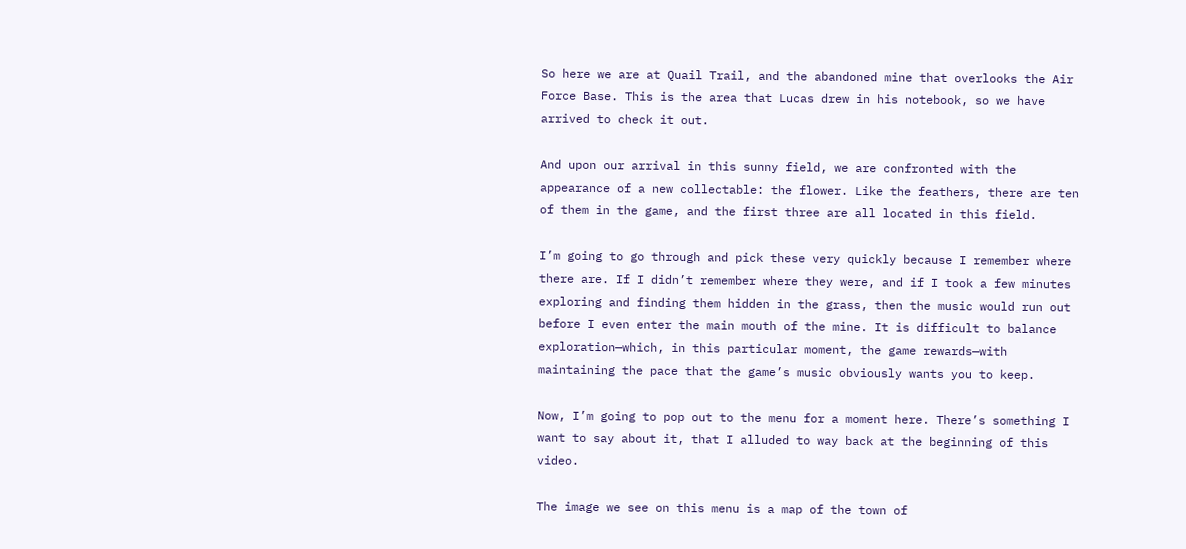So here we are at Quail Trail, and the abandoned mine that overlooks the Air Force Base. This is the area that Lucas drew in his notebook, so we have arrived to check it out.

And upon our arrival in this sunny field, we are confronted with the appearance of a new collectable: the flower. Like the feathers, there are ten of them in the game, and the first three are all located in this field.

I’m going to go through and pick these very quickly because I remember where there are. If I didn’t remember where they were, and if I took a few minutes exploring and finding them hidden in the grass, then the music would run out before I even enter the main mouth of the mine. It is difficult to balance exploration—which, in this particular moment, the game rewards—with maintaining the pace that the game’s music obviously wants you to keep.

Now, I’m going to pop out to the menu for a moment here. There’s something I want to say about it, that I alluded to way back at the beginning of this video.

The image we see on this menu is a map of the town of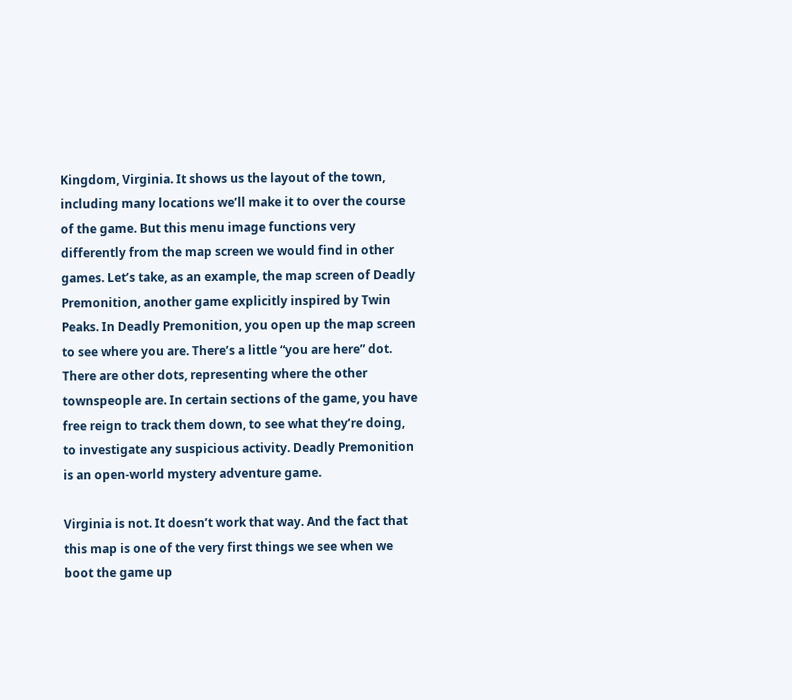Kingdom, Virginia. It shows us the layout of the town, including many locations we’ll make it to over the course of the game. But this menu image functions very differently from the map screen we would find in other games. Let’s take, as an example, the map screen of Deadly Premonition, another game explicitly inspired by Twin Peaks. In Deadly Premonition, you open up the map screen to see where you are. There’s a little “you are here” dot. There are other dots, representing where the other townspeople are. In certain sections of the game, you have free reign to track them down, to see what they’re doing, to investigate any suspicious activity. Deadly Premonition is an open-world mystery adventure game.

Virginia is not. It doesn’t work that way. And the fact that this map is one of the very first things we see when we boot the game up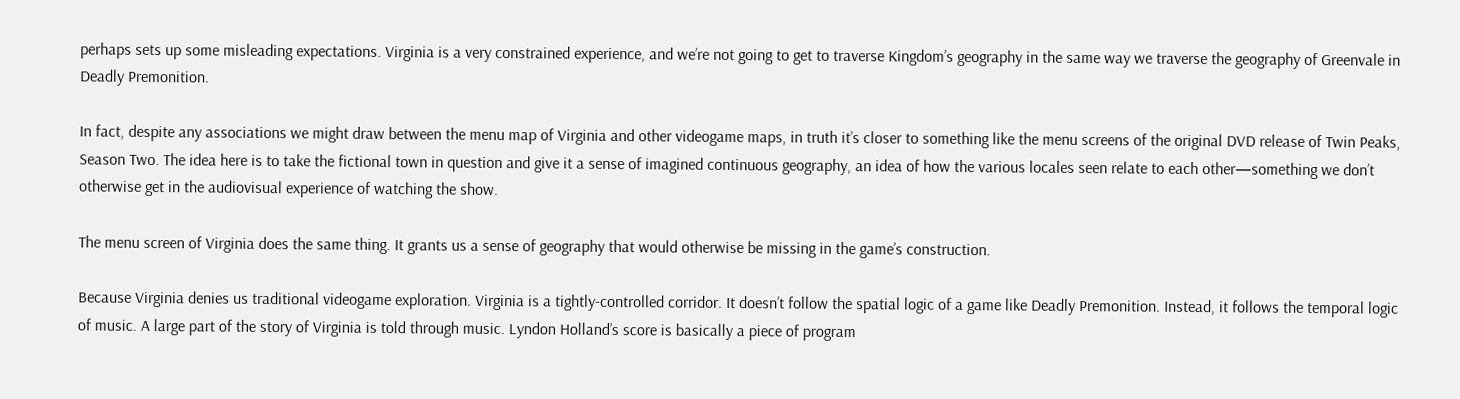perhaps sets up some misleading expectations. Virginia is a very constrained experience, and we’re not going to get to traverse Kingdom’s geography in the same way we traverse the geography of Greenvale in Deadly Premonition.

In fact, despite any associations we might draw between the menu map of Virginia and other videogame maps, in truth it’s closer to something like the menu screens of the original DVD release of Twin Peaks, Season Two. The idea here is to take the fictional town in question and give it a sense of imagined continuous geography, an idea of how the various locales seen relate to each other—something we don’t otherwise get in the audiovisual experience of watching the show.

The menu screen of Virginia does the same thing. It grants us a sense of geography that would otherwise be missing in the game’s construction.

Because Virginia denies us traditional videogame exploration. Virginia is a tightly-controlled corridor. It doesn’t follow the spatial logic of a game like Deadly Premonition. Instead, it follows the temporal logic of music. A large part of the story of Virginia is told through music. Lyndon Holland’s score is basically a piece of program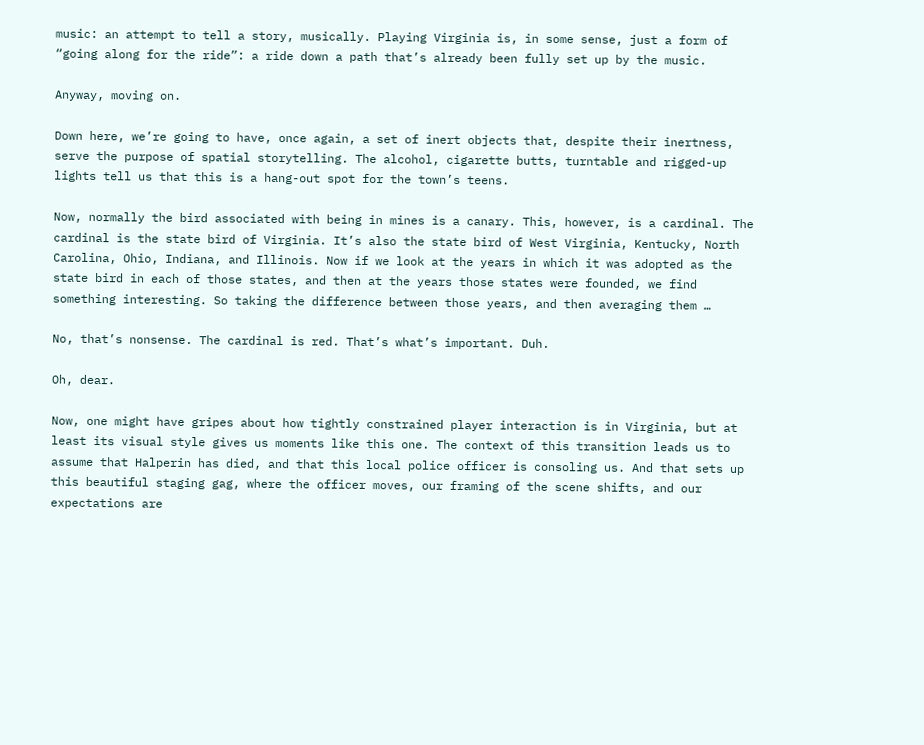music: an attempt to tell a story, musically. Playing Virginia is, in some sense, just a form of “going along for the ride”: a ride down a path that’s already been fully set up by the music.

Anyway, moving on.

Down here, we’re going to have, once again, a set of inert objects that, despite their inertness, serve the purpose of spatial storytelling. The alcohol, cigarette butts, turntable and rigged-up lights tell us that this is a hang-out spot for the town’s teens.

Now, normally the bird associated with being in mines is a canary. This, however, is a cardinal. The cardinal is the state bird of Virginia. It’s also the state bird of West Virginia, Kentucky, North Carolina, Ohio, Indiana, and Illinois. Now if we look at the years in which it was adopted as the state bird in each of those states, and then at the years those states were founded, we find something interesting. So taking the difference between those years, and then averaging them …

No, that’s nonsense. The cardinal is red. That’s what’s important. Duh.

Oh, dear.

Now, one might have gripes about how tightly constrained player interaction is in Virginia, but at least its visual style gives us moments like this one. The context of this transition leads us to assume that Halperin has died, and that this local police officer is consoling us. And that sets up this beautiful staging gag, where the officer moves, our framing of the scene shifts, and our expectations are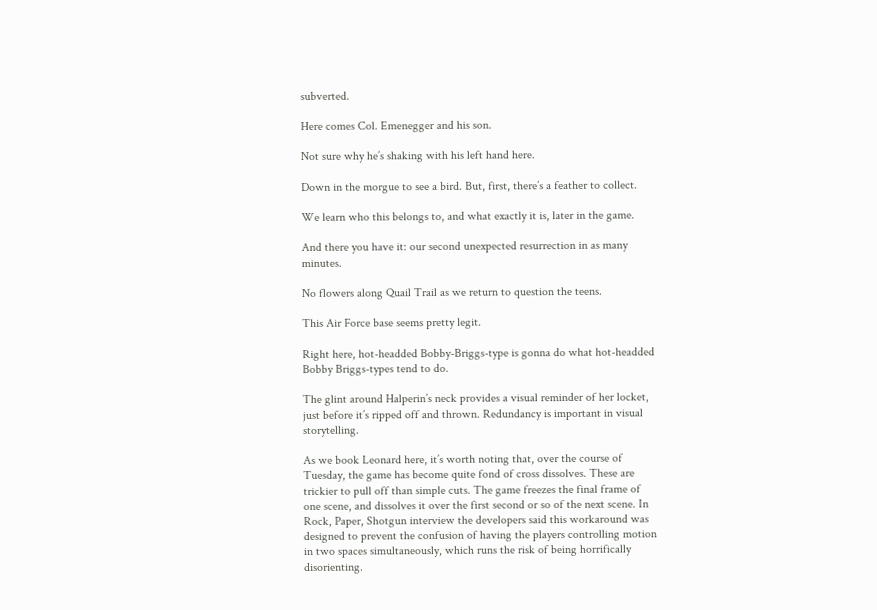subverted.

Here comes Col. Emenegger and his son.

Not sure why he’s shaking with his left hand here.

Down in the morgue to see a bird. But, first, there’s a feather to collect.

We learn who this belongs to, and what exactly it is, later in the game.

And there you have it: our second unexpected resurrection in as many minutes.

No flowers along Quail Trail as we return to question the teens.

This Air Force base seems pretty legit.

Right here, hot-headded Bobby-Briggs-type is gonna do what hot-headded Bobby Briggs-types tend to do.

The glint around Halperin’s neck provides a visual reminder of her locket, just before it’s ripped off and thrown. Redundancy is important in visual storytelling.

As we book Leonard here, it’s worth noting that, over the course of Tuesday, the game has become quite fond of cross dissolves. These are trickier to pull off than simple cuts. The game freezes the final frame of one scene, and dissolves it over the first second or so of the next scene. In Rock, Paper, Shotgun interview the developers said this workaround was designed to prevent the confusion of having the players controlling motion in two spaces simultaneously, which runs the risk of being horrifically disorienting.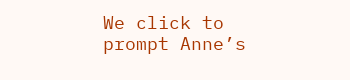We click to prompt Anne’s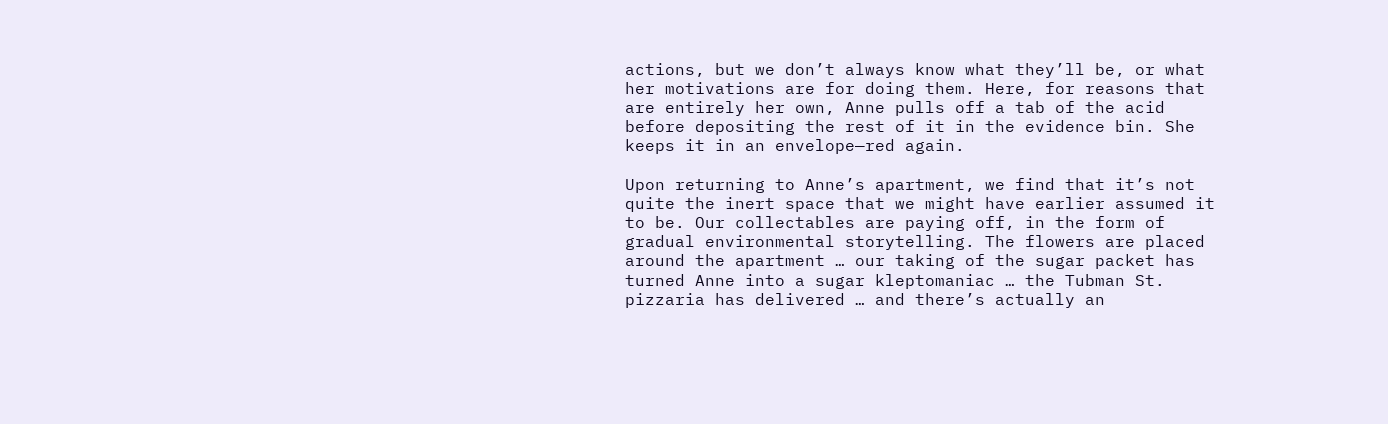actions, but we don’t always know what they’ll be, or what her motivations are for doing them. Here, for reasons that are entirely her own, Anne pulls off a tab of the acid before depositing the rest of it in the evidence bin. She keeps it in an envelope—red again.

Upon returning to Anne’s apartment, we find that it’s not quite the inert space that we might have earlier assumed it to be. Our collectables are paying off, in the form of gradual environmental storytelling. The flowers are placed around the apartment … our taking of the sugar packet has turned Anne into a sugar kleptomaniac … the Tubman St. pizzaria has delivered … and there’s actually an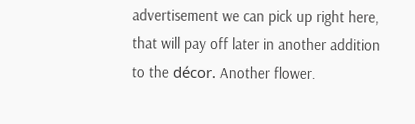advertisement we can pick up right here, that will pay off later in another addition to the décor. Another flower.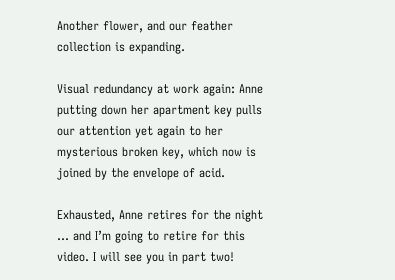Another flower, and our feather collection is expanding.

Visual redundancy at work again: Anne putting down her apartment key pulls our attention yet again to her mysterious broken key, which now is joined by the envelope of acid.

Exhausted, Anne retires for the night … and I’m going to retire for this video. I will see you in part two!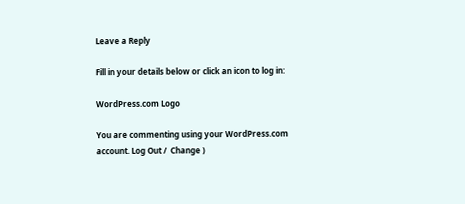Leave a Reply

Fill in your details below or click an icon to log in:

WordPress.com Logo

You are commenting using your WordPress.com account. Log Out /  Change )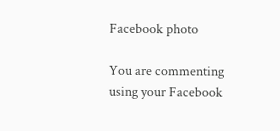Facebook photo

You are commenting using your Facebook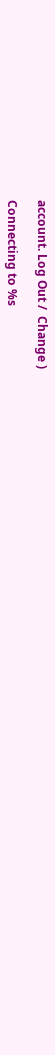account. Log Out /  Change )

Connecting to %s